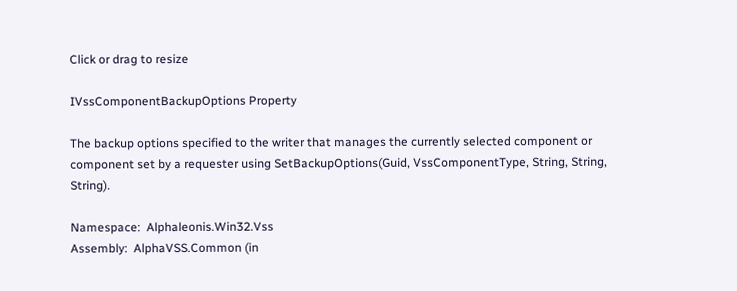Click or drag to resize

IVssComponentBackupOptions Property

The backup options specified to the writer that manages the currently selected component or component set by a requester using SetBackupOptions(Guid, VssComponentType, String, String, String).

Namespace:  Alphaleonis.Win32.Vss
Assembly:  AlphaVSS.Common (in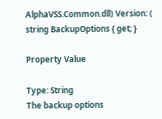AlphaVSS.Common.dll) Version: (
string BackupOptions { get; }

Property Value

Type: String
The backup options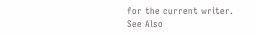for the current writer.
See Also